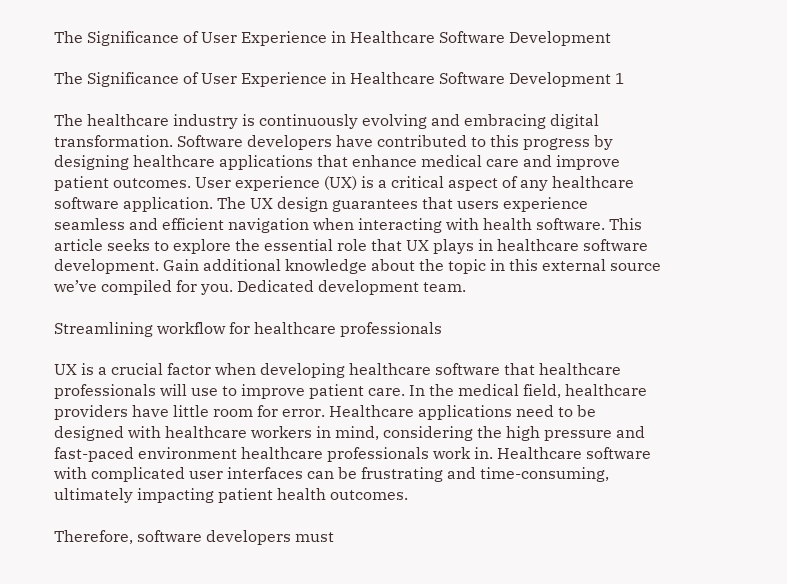The Significance of User Experience in Healthcare Software Development

The Significance of User Experience in Healthcare Software Development 1

The healthcare industry is continuously evolving and embracing digital transformation. Software developers have contributed to this progress by designing healthcare applications that enhance medical care and improve patient outcomes. User experience (UX) is a critical aspect of any healthcare software application. The UX design guarantees that users experience seamless and efficient navigation when interacting with health software. This article seeks to explore the essential role that UX plays in healthcare software development. Gain additional knowledge about the topic in this external source we’ve compiled for you. Dedicated development team.

Streamlining workflow for healthcare professionals

UX is a crucial factor when developing healthcare software that healthcare professionals will use to improve patient care. In the medical field, healthcare providers have little room for error. Healthcare applications need to be designed with healthcare workers in mind, considering the high pressure and fast-paced environment healthcare professionals work in. Healthcare software with complicated user interfaces can be frustrating and time-consuming, ultimately impacting patient health outcomes.

Therefore, software developers must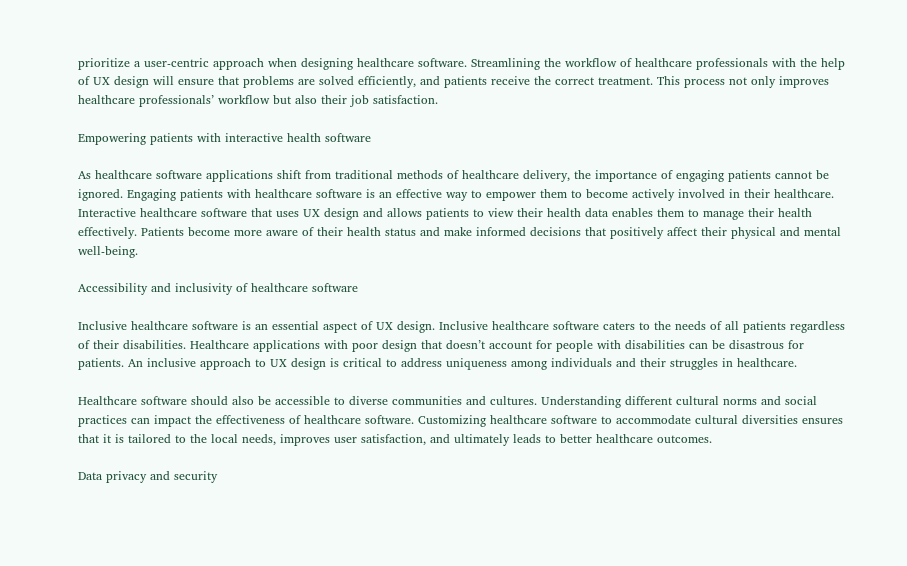prioritize a user-centric approach when designing healthcare software. Streamlining the workflow of healthcare professionals with the help of UX design will ensure that problems are solved efficiently, and patients receive the correct treatment. This process not only improves healthcare professionals’ workflow but also their job satisfaction.

Empowering patients with interactive health software

As healthcare software applications shift from traditional methods of healthcare delivery, the importance of engaging patients cannot be ignored. Engaging patients with healthcare software is an effective way to empower them to become actively involved in their healthcare. Interactive healthcare software that uses UX design and allows patients to view their health data enables them to manage their health effectively. Patients become more aware of their health status and make informed decisions that positively affect their physical and mental well-being.

Accessibility and inclusivity of healthcare software

Inclusive healthcare software is an essential aspect of UX design. Inclusive healthcare software caters to the needs of all patients regardless of their disabilities. Healthcare applications with poor design that doesn’t account for people with disabilities can be disastrous for patients. An inclusive approach to UX design is critical to address uniqueness among individuals and their struggles in healthcare.

Healthcare software should also be accessible to diverse communities and cultures. Understanding different cultural norms and social practices can impact the effectiveness of healthcare software. Customizing healthcare software to accommodate cultural diversities ensures that it is tailored to the local needs, improves user satisfaction, and ultimately leads to better healthcare outcomes.

Data privacy and security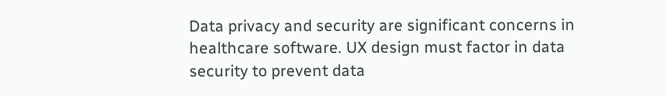Data privacy and security are significant concerns in healthcare software. UX design must factor in data security to prevent data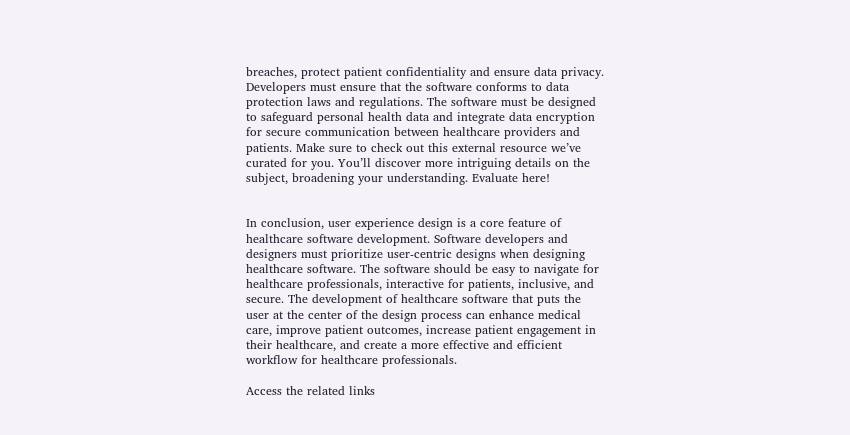breaches, protect patient confidentiality and ensure data privacy. Developers must ensure that the software conforms to data protection laws and regulations. The software must be designed to safeguard personal health data and integrate data encryption for secure communication between healthcare providers and patients. Make sure to check out this external resource we’ve curated for you. You’ll discover more intriguing details on the subject, broadening your understanding. Evaluate here!


In conclusion, user experience design is a core feature of healthcare software development. Software developers and designers must prioritize user-centric designs when designing healthcare software. The software should be easy to navigate for healthcare professionals, interactive for patients, inclusive, and secure. The development of healthcare software that puts the user at the center of the design process can enhance medical care, improve patient outcomes, increase patient engagement in their healthcare, and create a more effective and efficient workflow for healthcare professionals.

Access the related links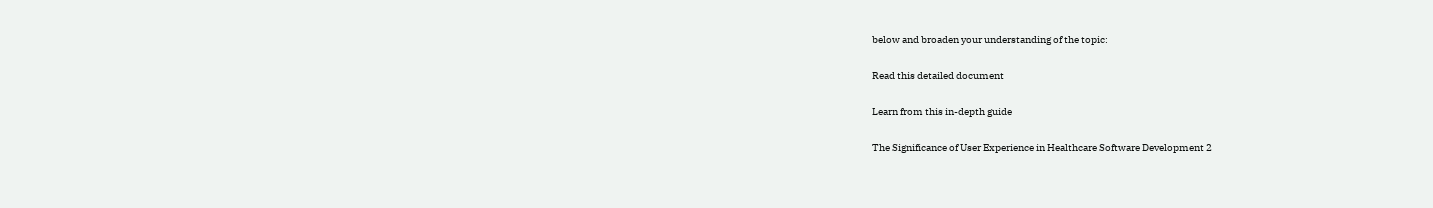below and broaden your understanding of the topic:

Read this detailed document

Learn from this in-depth guide

The Significance of User Experience in Healthcare Software Development 2